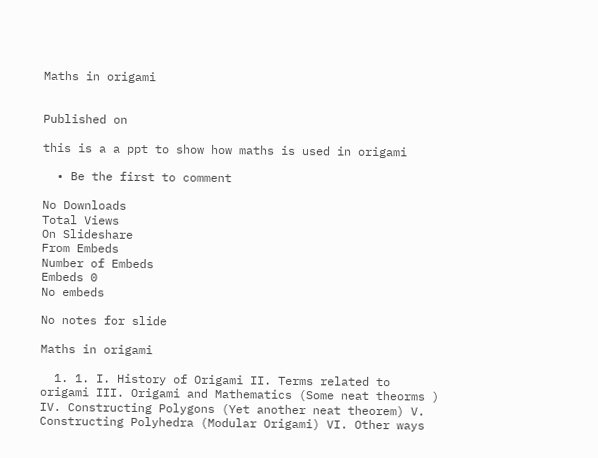Maths in origami


Published on

this is a a ppt to show how maths is used in origami

  • Be the first to comment

No Downloads
Total Views
On Slideshare
From Embeds
Number of Embeds
Embeds 0
No embeds

No notes for slide

Maths in origami

  1. 1. I. History of Origami II. Terms related to origami III. Origami and Mathematics (Some neat theorms ) IV. Constructing Polygons (Yet another neat theorem) V. Constructing Polyhedra (Modular Origami) VI. Other ways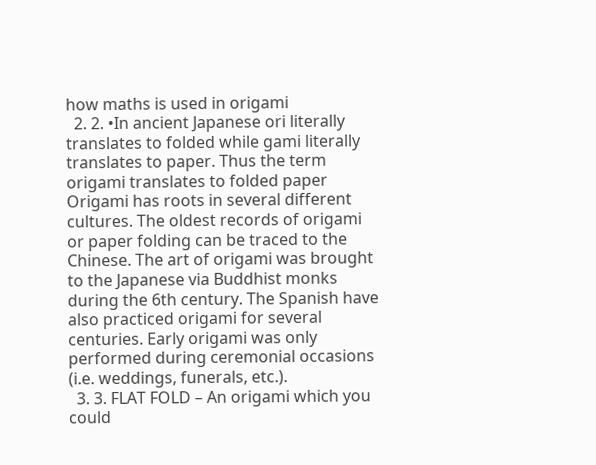how maths is used in origami
  2. 2. •In ancient Japanese ori literally translates to folded while gami literally translates to paper. Thus the term origami translates to folded paper Origami has roots in several different cultures. The oldest records of origami or paper folding can be traced to the Chinese. The art of origami was brought to the Japanese via Buddhist monks during the 6th century. The Spanish have also practiced origami for several centuries. Early origami was only performed during ceremonial occasions (i.e. weddings, funerals, etc.).
  3. 3. FLAT FOLD – An origami which you could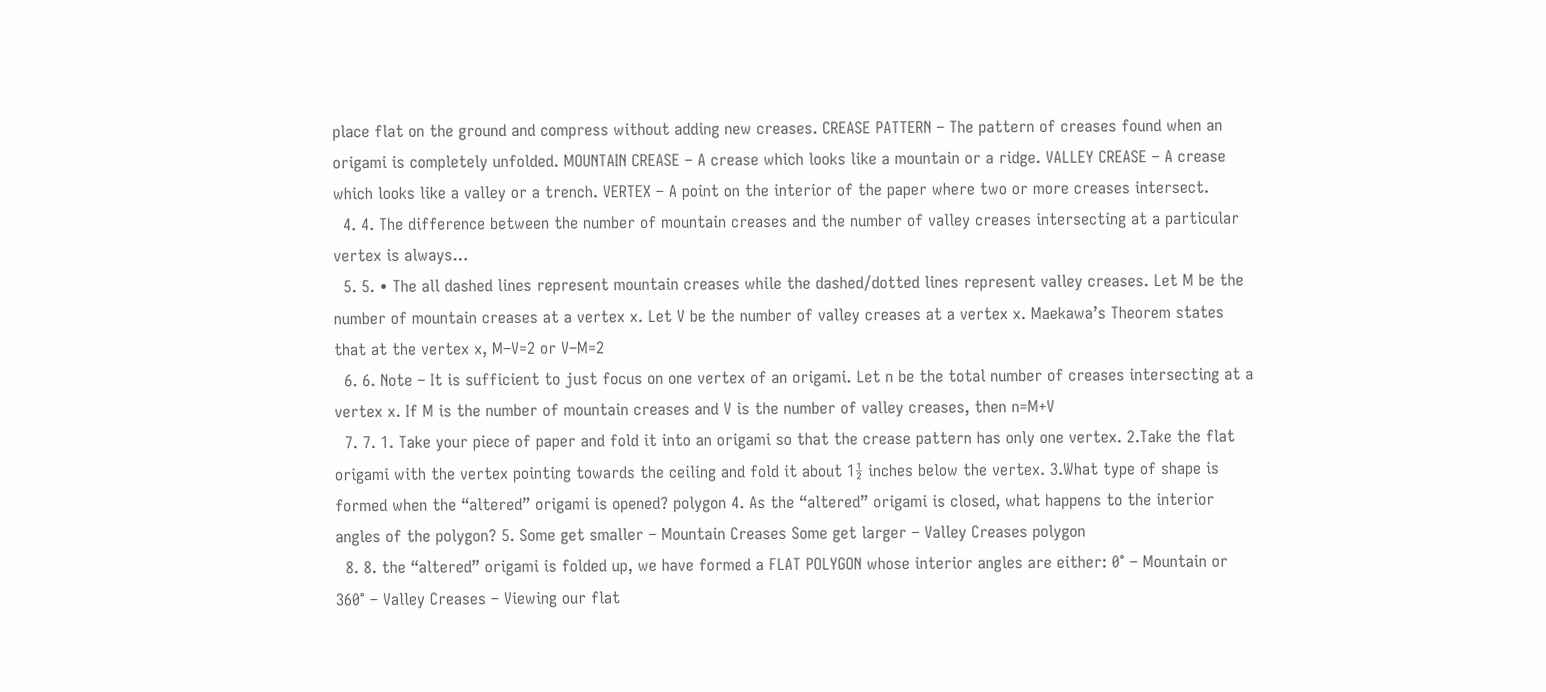place flat on the ground and compress without adding new creases. CREASE PATTERN – The pattern of creases found when an origami is completely unfolded. MOUNTAIN CREASE – A crease which looks like a mountain or a ridge. VALLEY CREASE – A crease which looks like a valley or a trench. VERTEX – A point on the interior of the paper where two or more creases intersect.
  4. 4. The difference between the number of mountain creases and the number of valley creases intersecting at a particular vertex is always…
  5. 5. • The all dashed lines represent mountain creases while the dashed/dotted lines represent valley creases. Let M be the number of mountain creases at a vertex x. Let V be the number of valley creases at a vertex x. Maekawa’s Theorem states that at the vertex x, M–V=2 or V–M=2
  6. 6. Note – It is sufficient to just focus on one vertex of an origami. Let n be the total number of creases intersecting at a vertex x. If M is the number of mountain creases and V is the number of valley creases, then n=M+V
  7. 7. 1. Take your piece of paper and fold it into an origami so that the crease pattern has only one vertex. 2.Take the flat origami with the vertex pointing towards the ceiling and fold it about 1½ inches below the vertex. 3.What type of shape is formed when the “altered” origami is opened? polygon 4. As the “altered” origami is closed, what happens to the interior angles of the polygon? 5. Some get smaller – Mountain Creases Some get larger – Valley Creases polygon
  8. 8. the “altered” origami is folded up, we have formed a FLAT POLYGON whose interior angles are either: 0° – Mountain or 360° – Valley Creases – Viewing our flat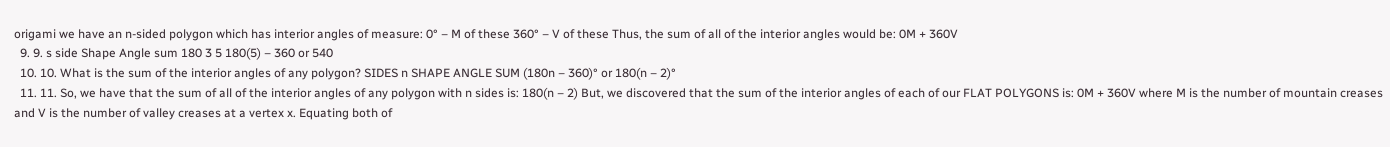origami we have an n-sided polygon which has interior angles of measure: 0° – M of these 360° – V of these Thus, the sum of all of the interior angles would be: 0M + 360V
  9. 9. s side Shape Angle sum 180 3 5 180(5) – 360 or 540
  10. 10. What is the sum of the interior angles of any polygon? SIDES n SHAPE ANGLE SUM (180n – 360)° or 180(n – 2)°
  11. 11. So, we have that the sum of all of the interior angles of any polygon with n sides is: 180(n – 2) But, we discovered that the sum of the interior angles of each of our FLAT POLYGONS is: 0M + 360V where M is the number of mountain creases and V is the number of valley creases at a vertex x. Equating both of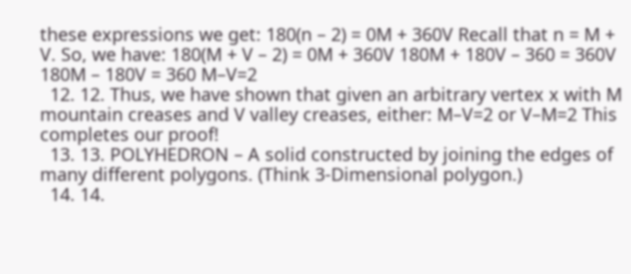these expressions we get: 180(n – 2) = 0M + 360V Recall that n = M + V. So, we have: 180(M + V – 2) = 0M + 360V 180M + 180V – 360 = 360V 180M – 180V = 360 M–V=2
  12. 12. Thus, we have shown that given an arbitrary vertex x with M mountain creases and V valley creases, either: M–V=2 or V–M=2 This completes our proof!
  13. 13. POLYHEDRON – A solid constructed by joining the edges of many different polygons. (Think 3-Dimensional polygon.)
  14. 14.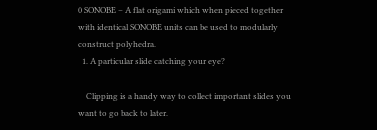0 SONOBE – A flat origami which when pieced together with identical SONOBE units can be used to modularly construct polyhedra.
  1. A particular slide catching your eye?

    Clipping is a handy way to collect important slides you want to go back to later.